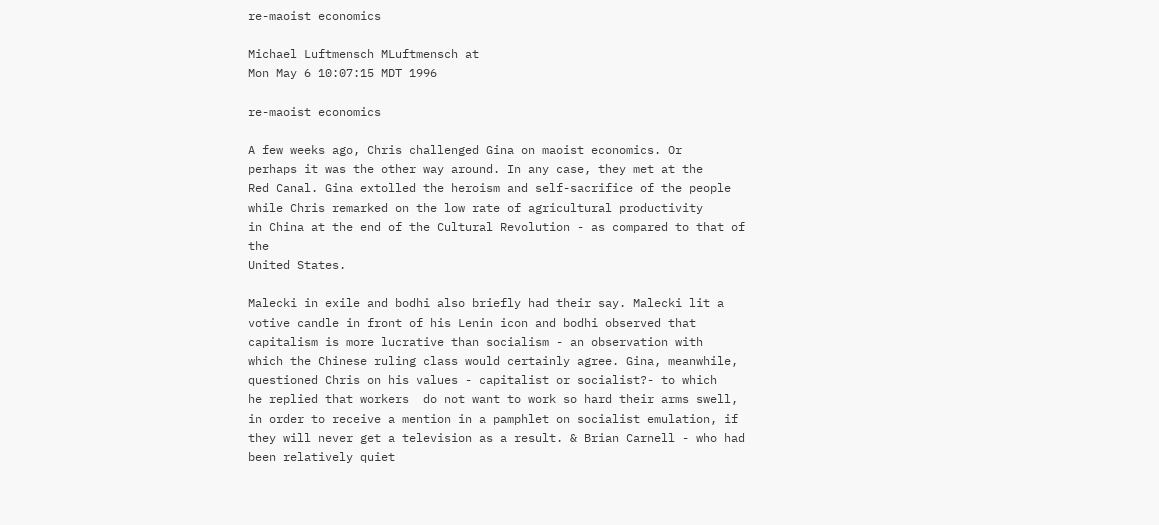re-maoist economics

Michael Luftmensch MLuftmensch at
Mon May 6 10:07:15 MDT 1996

re-maoist economics

A few weeks ago, Chris challenged Gina on maoist economics. Or
perhaps it was the other way around. In any case, they met at the
Red Canal. Gina extolled the heroism and self-sacrifice of the people
while Chris remarked on the low rate of agricultural productivity
in China at the end of the Cultural Revolution - as compared to that of the
United States.

Malecki in exile and bodhi also briefly had their say. Malecki lit a
votive candle in front of his Lenin icon and bodhi observed that
capitalism is more lucrative than socialism - an observation with
which the Chinese ruling class would certainly agree. Gina, meanwhile,
questioned Chris on his values - capitalist or socialist?- to which
he replied that workers  do not want to work so hard their arms swell,
in order to receive a mention in a pamphlet on socialist emulation, if
they will never get a television as a result. & Brian Carnell - who had
been relatively quiet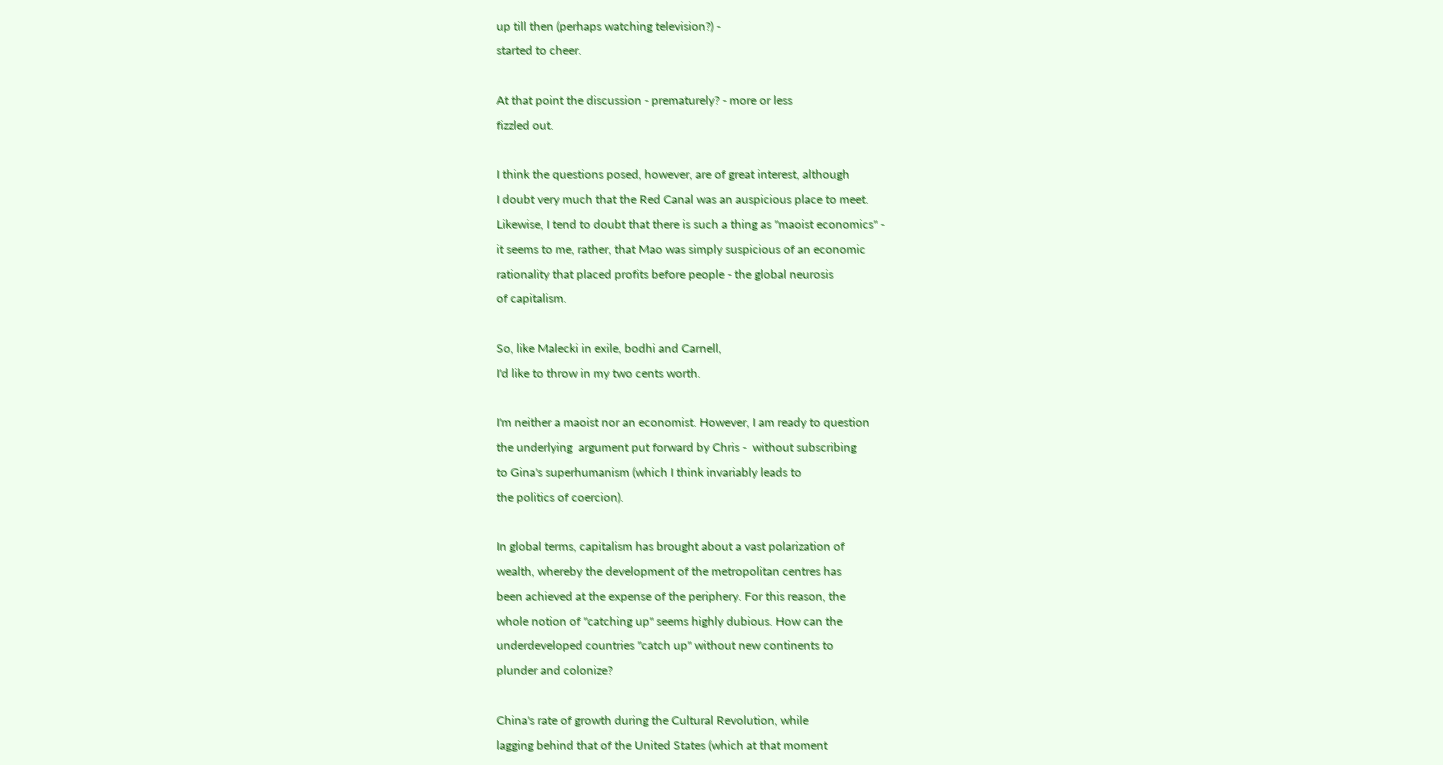up till then (perhaps watching television?) -
started to cheer.

At that point the discussion - prematurely? - more or less
fizzled out.

I think the questions posed, however, are of great interest, although
I doubt very much that the Red Canal was an auspicious place to meet.
Likewise, I tend to doubt that there is such a thing as "maoist economics" -
it seems to me, rather, that Mao was simply suspicious of an economic
rationality that placed profits before people - the global neurosis
of capitalism.

So, like Malecki in exile, bodhi and Carnell,
I'd like to throw in my two cents worth.

I'm neither a maoist nor an economist. However, I am ready to question
the underlying  argument put forward by Chris -  without subscribing
to Gina's superhumanism (which I think invariably leads to
the politics of coercion).

In global terms, capitalism has brought about a vast polarization of
wealth, whereby the development of the metropolitan centres has
been achieved at the expense of the periphery. For this reason, the
whole notion of "catching up" seems highly dubious. How can the
underdeveloped countries "catch up" without new continents to
plunder and colonize?

China's rate of growth during the Cultural Revolution, while
lagging behind that of the United States (which at that moment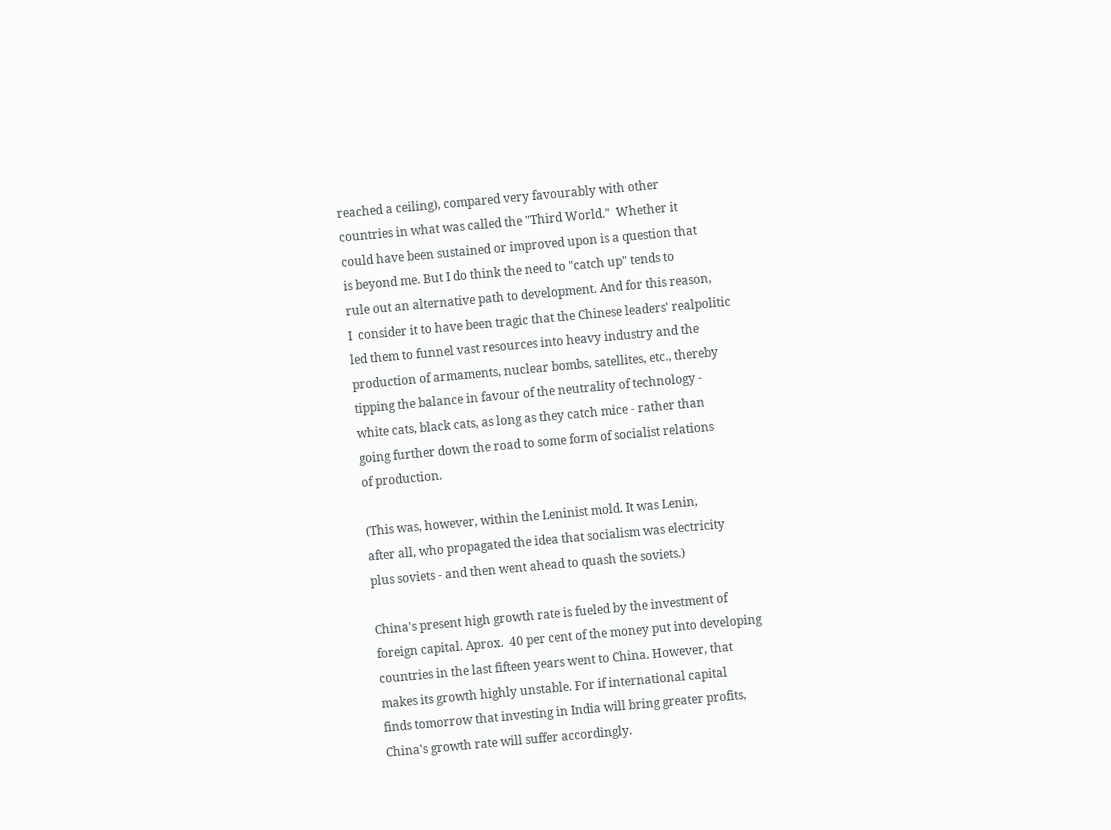reached a ceiling), compared very favourably with other
countries in what was called the "Third World."  Whether it
could have been sustained or improved upon is a question that
is beyond me. But I do think the need to "catch up" tends to
rule out an alternative path to development. And for this reason,
I  consider it to have been tragic that the Chinese leaders' realpolitic
led them to funnel vast resources into heavy industry and the
production of armaments, nuclear bombs, satellites, etc., thereby
tipping the balance in favour of the neutrality of technology -
white cats, black cats, as long as they catch mice - rather than
going further down the road to some form of socialist relations
of production.

(This was, however, within the Leninist mold. It was Lenin,
after all, who propagated the idea that socialism was electricity
plus soviets - and then went ahead to quash the soviets.)

China's present high growth rate is fueled by the investment of
foreign capital. Aprox.  40 per cent of the money put into developing
countries in the last fifteen years went to China. However, that
makes its growth highly unstable. For if international capital
finds tomorrow that investing in India will bring greater profits,
China's growth rate will suffer accordingly.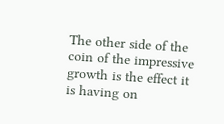The other side of the coin of the impressive growth is the effect it
is having on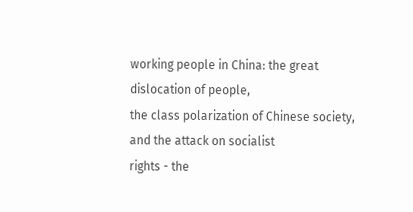working people in China: the great dislocation of people,
the class polarization of Chinese society, and the attack on socialist
rights - the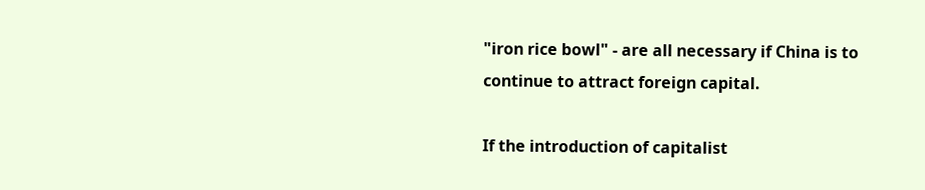"iron rice bowl" - are all necessary if China is to
continue to attract foreign capital.

If the introduction of capitalist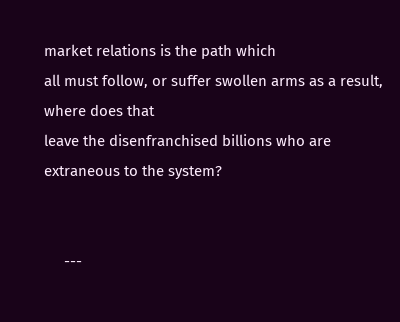market relations is the path which
all must follow, or suffer swollen arms as a result, where does that
leave the disenfranchised billions who are extraneous to the system?


     ---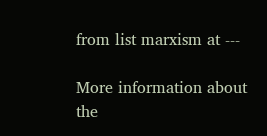from list marxism at ---

More information about the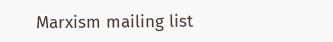Marxism mailing list